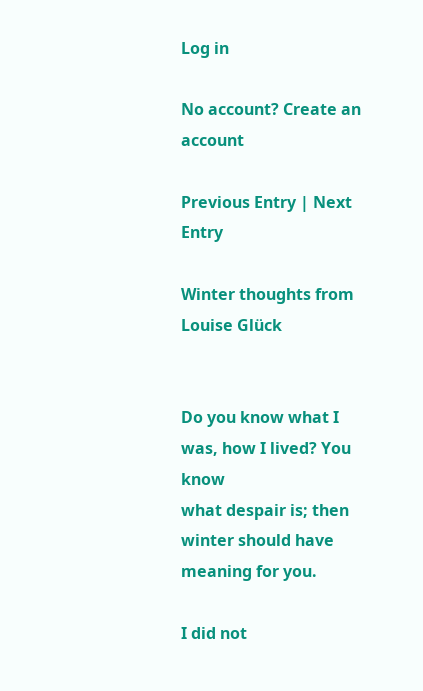Log in

No account? Create an account

Previous Entry | Next Entry

Winter thoughts from Louise Glück


Do you know what I was, how I lived? You know
what despair is; then
winter should have meaning for you.

I did not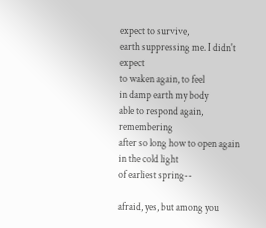expect to survive,
earth suppressing me. I didn't expect
to waken again, to feel
in damp earth my body
able to respond again, remembering
after so long how to open again
in the cold light
of earliest spring--

afraid, yes, but among you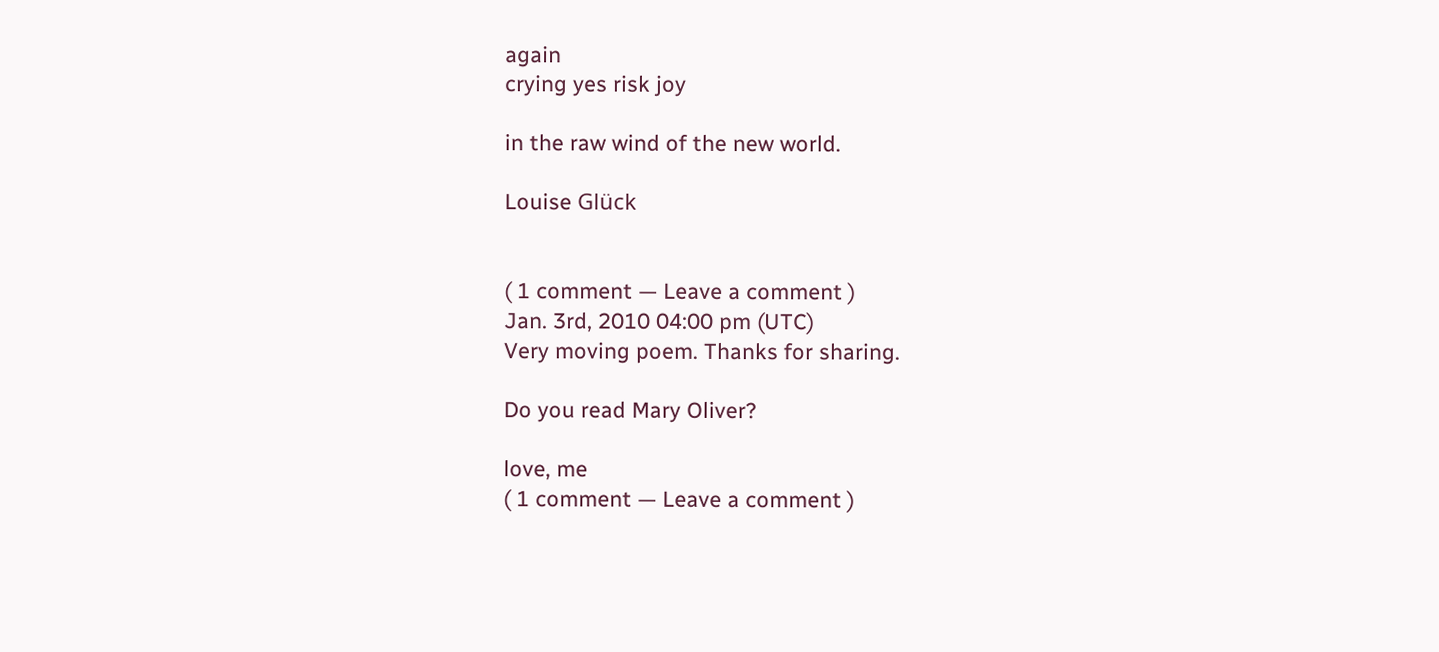again
crying yes risk joy

in the raw wind of the new world.

Louise Glück


( 1 comment — Leave a comment )
Jan. 3rd, 2010 04:00 pm (UTC)
Very moving poem. Thanks for sharing.

Do you read Mary Oliver?

love, me
( 1 comment — Leave a comment )